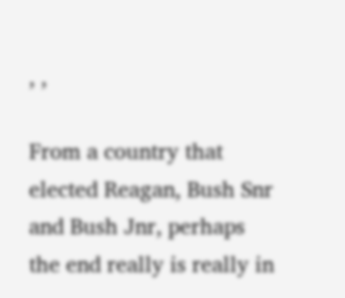, ,

From a country that elected Reagan, Bush Snr and Bush Jnr, perhaps the end really is really in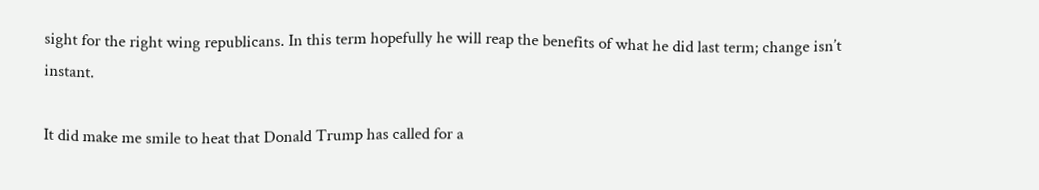sight for the right wing republicans. In this term hopefully he will reap the benefits of what he did last term; change isn’t instant.

It did make me smile to heat that Donald Trump has called for a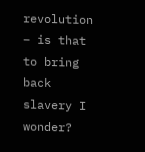revolution – is that to bring back slavery I wonder?